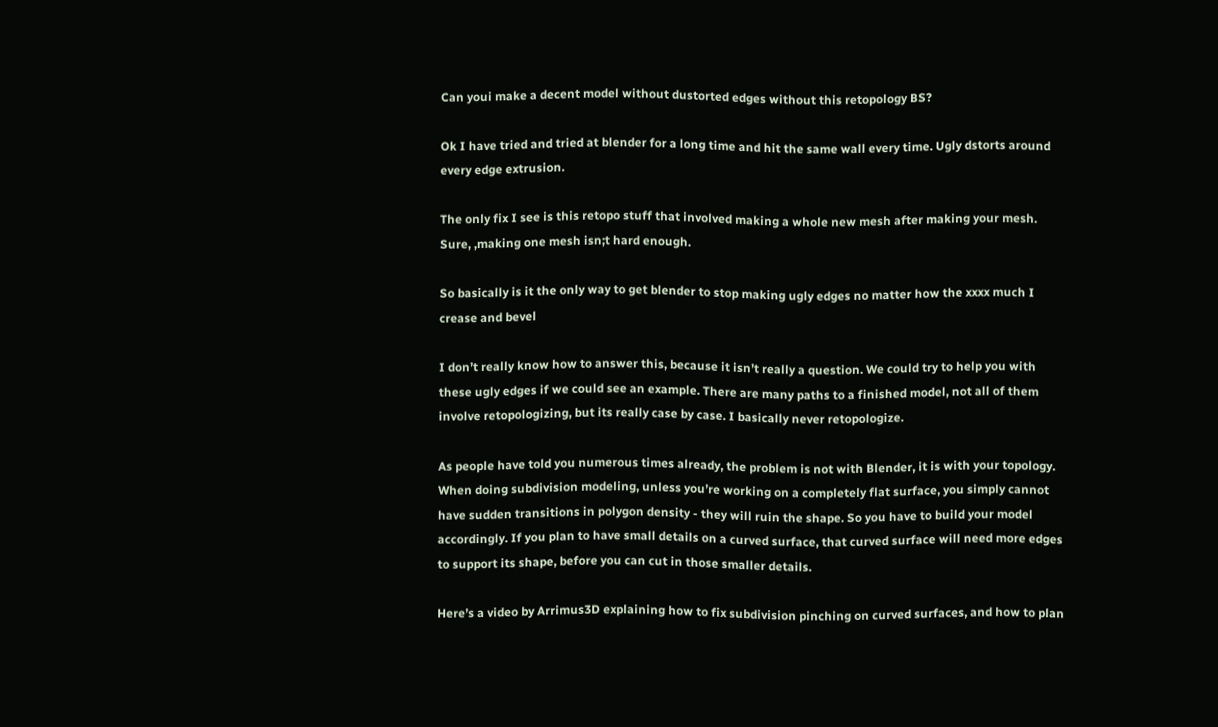Can youi make a decent model without dustorted edges without this retopology BS?

Ok I have tried and tried at blender for a long time and hit the same wall every time. Ugly dstorts around every edge extrusion.

The only fix I see is this retopo stuff that involved making a whole new mesh after making your mesh. Sure, ,making one mesh isn;t hard enough.

So basically is it the only way to get blender to stop making ugly edges no matter how the xxxx much I crease and bevel

I don’t really know how to answer this, because it isn’t really a question. We could try to help you with these ugly edges if we could see an example. There are many paths to a finished model, not all of them involve retopologizing, but its really case by case. I basically never retopologize.

As people have told you numerous times already, the problem is not with Blender, it is with your topology. When doing subdivision modeling, unless you’re working on a completely flat surface, you simply cannot have sudden transitions in polygon density - they will ruin the shape. So you have to build your model accordingly. If you plan to have small details on a curved surface, that curved surface will need more edges to support its shape, before you can cut in those smaller details.

Here’s a video by Arrimus3D explaining how to fix subdivision pinching on curved surfaces, and how to plan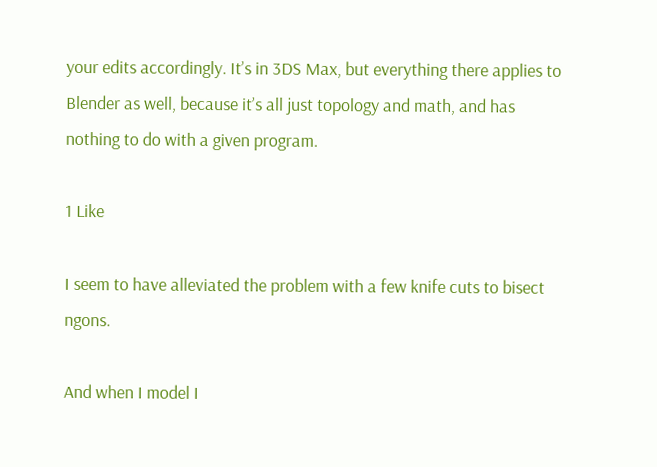your edits accordingly. It’s in 3DS Max, but everything there applies to Blender as well, because it’s all just topology and math, and has nothing to do with a given program.

1 Like

I seem to have alleviated the problem with a few knife cuts to bisect ngons.

And when I model I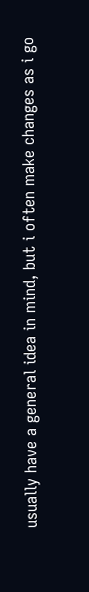usually have a general idea in mind, but i often make changes as i go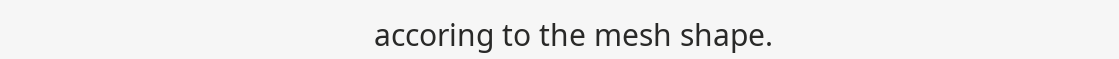accoring to the mesh shape.